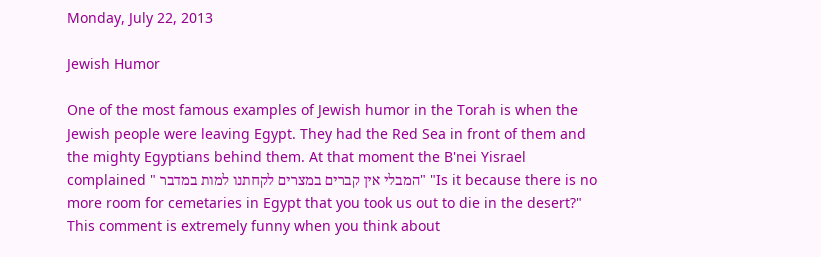Monday, July 22, 2013

Jewish Humor

One of the most famous examples of Jewish humor in the Torah is when the Jewish people were leaving Egypt. They had the Red Sea in front of them and the mighty Egyptians behind them. At that moment the B'nei Yisrael complained " המבלי אין קברים במצרים לקחתנו למות במדבר" "Is it because there is no more room for cemetaries in Egypt that you took us out to die in the desert?"
This comment is extremely funny when you think about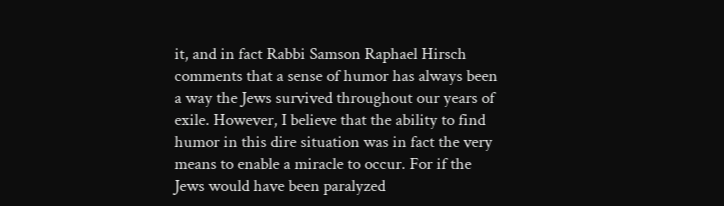it, and in fact Rabbi Samson Raphael Hirsch comments that a sense of humor has always been a way the Jews survived throughout our years of exile. However, I believe that the ability to find humor in this dire situation was in fact the very means to enable a miracle to occur. For if the Jews would have been paralyzed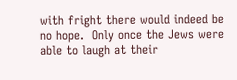with fright there would indeed be no hope.  Only once the Jews were able to laugh at their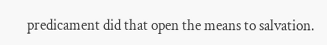predicament did that open the means to salvation.